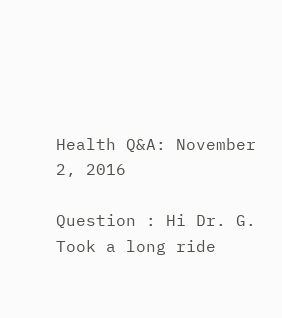Health Q&A: November 2, 2016

Question : Hi Dr. G. Took a long ride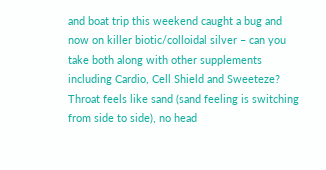and boat trip this weekend caught a bug and now on killer biotic/colloidal silver – can you take both along with other supplements including Cardio, Cell Shield and Sweeteze?   Throat feels like sand (sand feeling is switching from side to side), no head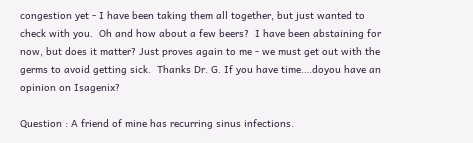congestion yet - I have been taking them all together, but just wanted to check with you.  Oh and how about a few beers?  I have been abstaining for now, but does it matter? Just proves again to me - we must get out with the germs to avoid getting sick.  Thanks Dr. G. If you have time….doyou have an opinion on Isagenix?

Question : A friend of mine has recurring sinus infections.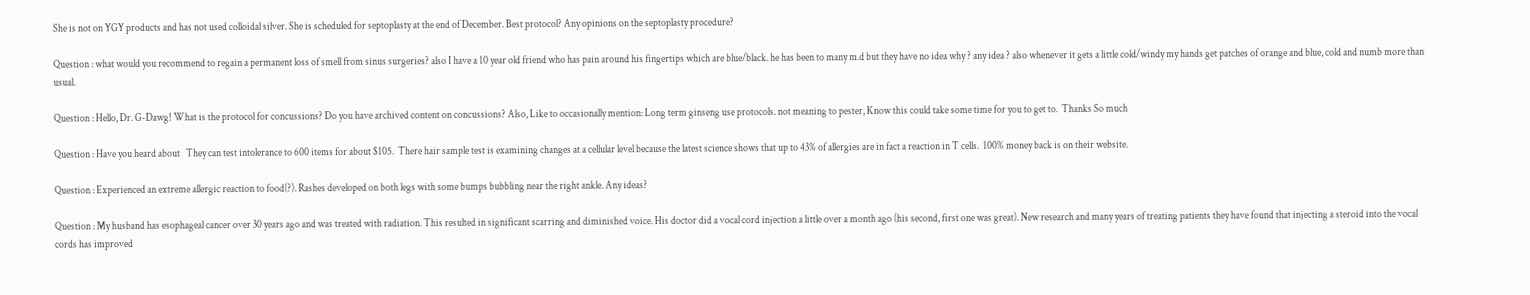She is not on YGY products and has not used colloidal silver. She is scheduled for septoplasty at the end of December. Best protocol? Any opinions on the septoplasty procedure?

Question : what would you recommend to regain a permanent loss of smell from sinus surgeries? also I have a 10 year old friend who has pain around his fingertips which are blue/black. he has been to many m.d but they have no idea why ? any idea ? also whenever it gets a little cold/windy my hands get patches of orange and blue, cold and numb more than usual.

Question : Hello, Dr. G-Dawg! What is the protocol for concussions? Do you have archived content on concussions? Also, Like to occasionally mention: Long term ginseng use protocols. not meaning to pester, Know this could take some time for you to get to.  Thanks So much

Question : Have you heard about   They can test intolerance to 600 items for about $105.  There hair sample test is examining changes at a cellular level because the latest science shows that up to 43% of allergies are in fact a reaction in T cells.  100% money back is on their website.

Question : Experienced an extreme allergic reaction to food(?). Rashes developed on both legs with some bumps bubbling near the right ankle. Any ideas?

Question : My husband has esophageal cancer over 30 years ago and was treated with radiation. This resulted in significant scarring and diminished voice. His doctor did a vocal cord injection a little over a month ago (his second, first one was great). New research and many years of treating patients they have found that injecting a steroid into the vocal cords has improved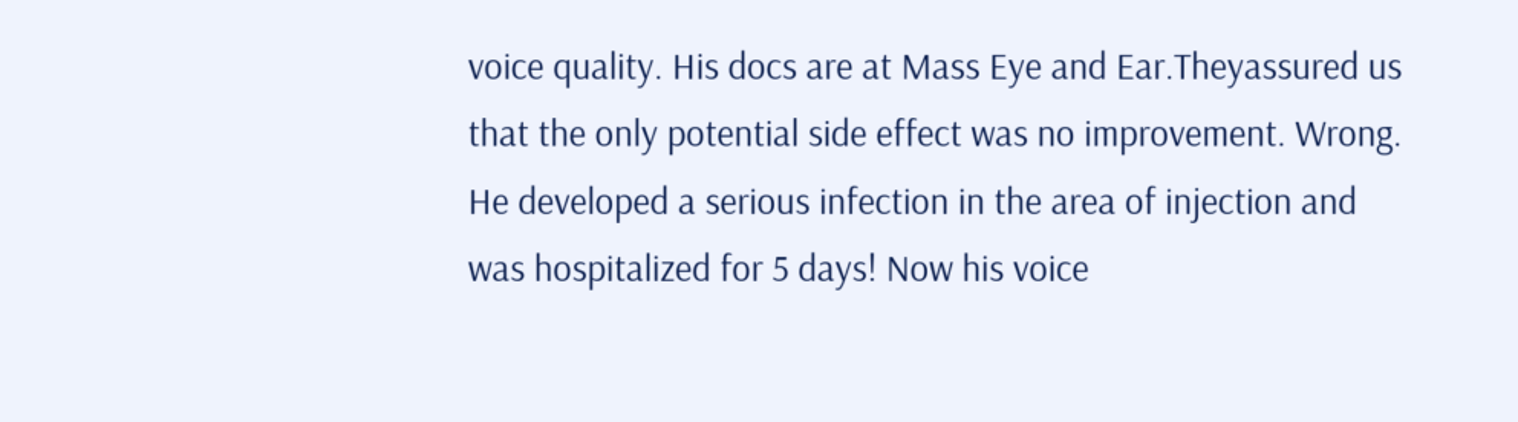voice quality. His docs are at Mass Eye and Ear.Theyassured us that the only potential side effect was no improvement. Wrong. He developed a serious infection in the area of injection and was hospitalized for 5 days! Now his voice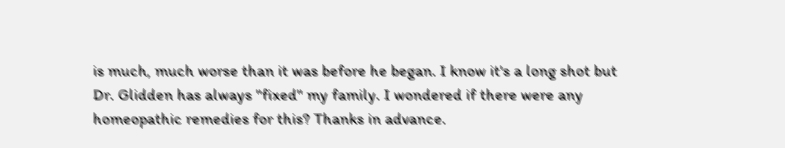is much, much worse than it was before he began. I know it's a long shot but Dr. Glidden has always "fixed" my family. I wondered if there were any homeopathic remedies for this? Thanks in advance.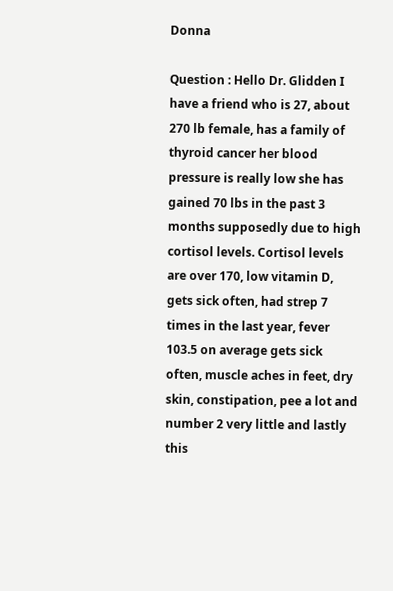Donna

Question : Hello Dr. Glidden I have a friend who is 27, about 270 lb female, has a family of thyroid cancer her blood pressure is really low she has gained 70 lbs in the past 3 months supposedly due to high cortisol levels. Cortisol levels are over 170, low vitamin D, gets sick often, had strep 7 times in the last year, fever 103.5 on average gets sick often, muscle aches in feet, dry skin, constipation, pee a lot and number 2 very little and lastly this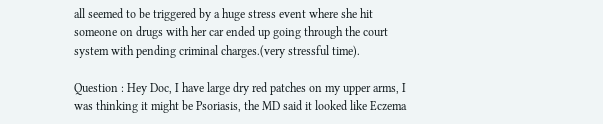all seemed to be triggered by a huge stress event where she hit someone on drugs with her car ended up going through the court system with pending criminal charges.(very stressful time).

Question : Hey Doc, I have large dry red patches on my upper arms, I was thinking it might be Psoriasis, the MD said it looked like Eczema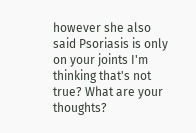however she also said Psoriasis is only on your joints I'm thinking that's not true? What are your thoughts?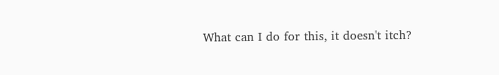What can I do for this, it doesn't itch?